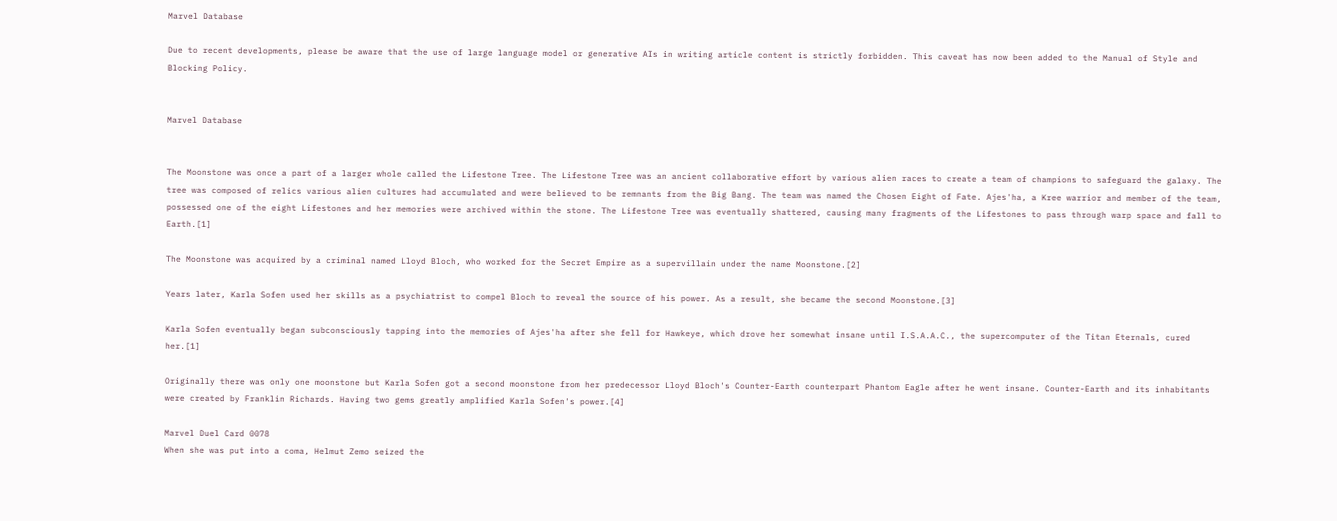Marvel Database

Due to recent developments, please be aware that the use of large language model or generative AIs in writing article content is strictly forbidden. This caveat has now been added to the Manual of Style and Blocking Policy.


Marvel Database


The Moonstone was once a part of a larger whole called the Lifestone Tree. The Lifestone Tree was an ancient collaborative effort by various alien races to create a team of champions to safeguard the galaxy. The tree was composed of relics various alien cultures had accumulated and were believed to be remnants from the Big Bang. The team was named the Chosen Eight of Fate. Ajes'ha, a Kree warrior and member of the team, possessed one of the eight Lifestones and her memories were archived within the stone. The Lifestone Tree was eventually shattered, causing many fragments of the Lifestones to pass through warp space and fall to Earth.[1]

The Moonstone was acquired by a criminal named Lloyd Bloch, who worked for the Secret Empire as a supervillain under the name Moonstone.[2]

Years later, Karla Sofen used her skills as a psychiatrist to compel Bloch to reveal the source of his power. As a result, she became the second Moonstone.[3]

Karla Sofen eventually began subconsciously tapping into the memories of Ajes'ha after she fell for Hawkeye, which drove her somewhat insane until I.S.A.A.C., the supercomputer of the Titan Eternals, cured her.[1]

Originally there was only one moonstone but Karla Sofen got a second moonstone from her predecessor Lloyd Bloch's Counter-Earth counterpart Phantom Eagle after he went insane. Counter-Earth and its inhabitants were created by Franklin Richards. Having two gems greatly amplified Karla Sofen's power.[4]

Marvel Duel Card 0078
When she was put into a coma, Helmut Zemo seized the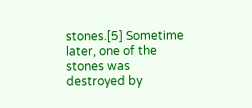stones.[5] Sometime later, one of the stones was destroyed by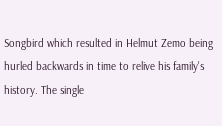Songbird which resulted in Helmut Zemo being hurled backwards in time to relive his family's history. The single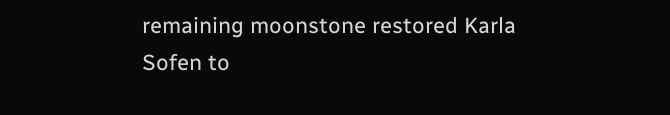remaining moonstone restored Karla Sofen to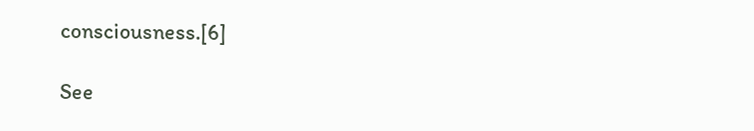consciousness.[6]

See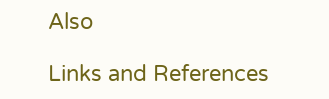Also

Links and References